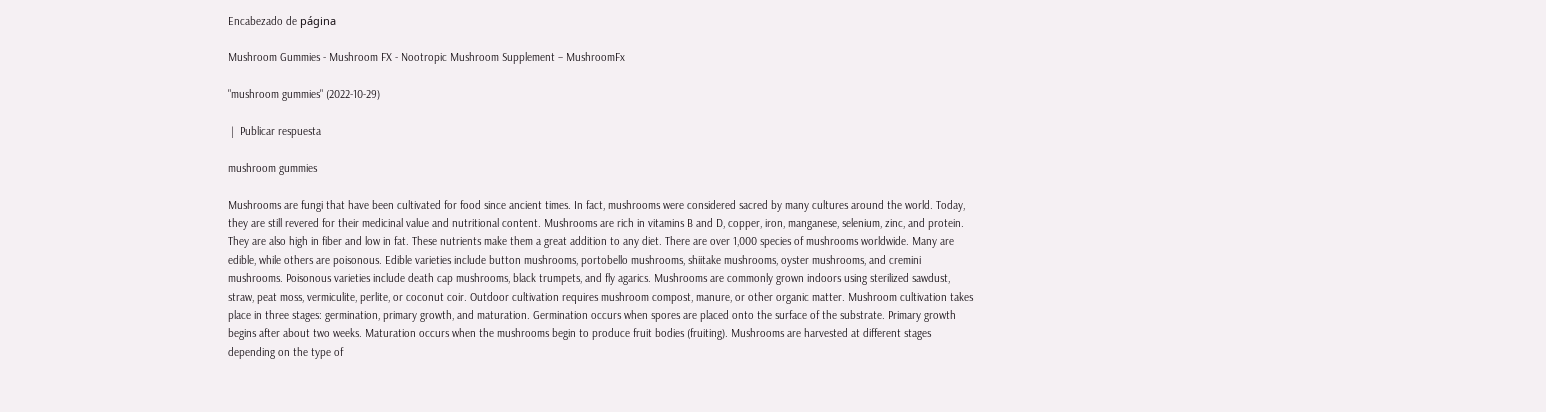Encabezado de página

Mushroom Gummies - Mushroom FX - Nootropic Mushroom Supplement – MushroomFx

"mushroom gummies" (2022-10-29)

 |  Publicar respuesta

mushroom gummies

Mushrooms are fungi that have been cultivated for food since ancient times. In fact, mushrooms were considered sacred by many cultures around the world. Today, they are still revered for their medicinal value and nutritional content. Mushrooms are rich in vitamins B and D, copper, iron, manganese, selenium, zinc, and protein. They are also high in fiber and low in fat. These nutrients make them a great addition to any diet. There are over 1,000 species of mushrooms worldwide. Many are edible, while others are poisonous. Edible varieties include button mushrooms, portobello mushrooms, shiitake mushrooms, oyster mushrooms, and cremini mushrooms. Poisonous varieties include death cap mushrooms, black trumpets, and fly agarics. Mushrooms are commonly grown indoors using sterilized sawdust, straw, peat moss, vermiculite, perlite, or coconut coir. Outdoor cultivation requires mushroom compost, manure, or other organic matter. Mushroom cultivation takes place in three stages: germination, primary growth, and maturation. Germination occurs when spores are placed onto the surface of the substrate. Primary growth begins after about two weeks. Maturation occurs when the mushrooms begin to produce fruit bodies (fruiting). Mushrooms are harvested at different stages depending on the type of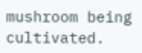mushroom being cultivated.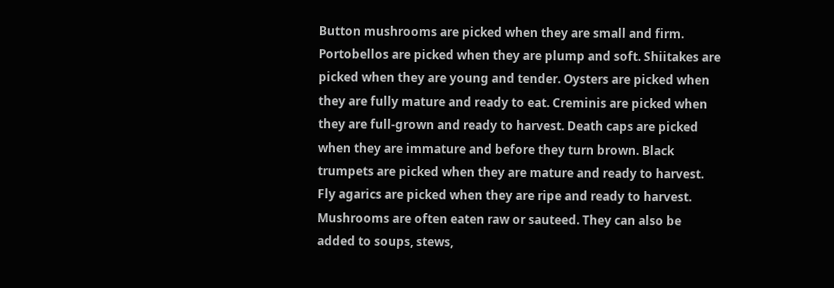Button mushrooms are picked when they are small and firm. Portobellos are picked when they are plump and soft. Shiitakes are picked when they are young and tender. Oysters are picked when they are fully mature and ready to eat. Creminis are picked when they are full-grown and ready to harvest. Death caps are picked when they are immature and before they turn brown. Black trumpets are picked when they are mature and ready to harvest. Fly agarics are picked when they are ripe and ready to harvest. Mushrooms are often eaten raw or sauteed. They can also be added to soups, stews,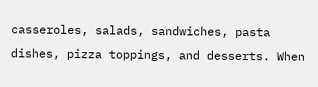casseroles, salads, sandwiches, pasta dishes, pizza toppings, and desserts. When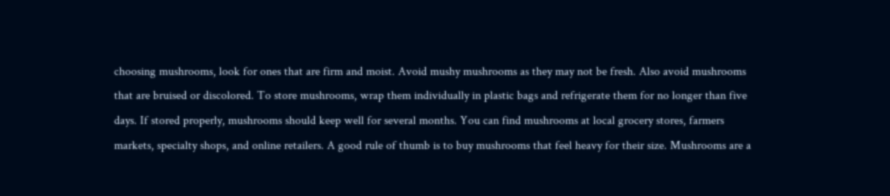choosing mushrooms, look for ones that are firm and moist. Avoid mushy mushrooms as they may not be fresh. Also avoid mushrooms that are bruised or discolored. To store mushrooms, wrap them individually in plastic bags and refrigerate them for no longer than five days. If stored properly, mushrooms should keep well for several months. You can find mushrooms at local grocery stores, farmers markets, specialty shops, and online retailers. A good rule of thumb is to buy mushrooms that feel heavy for their size. Mushrooms are a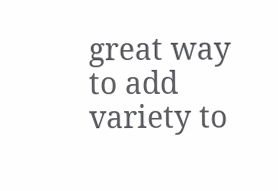great way to add variety to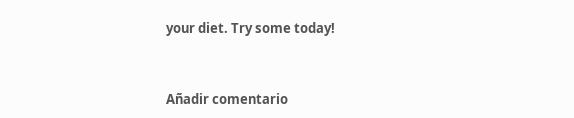your diet. Try some today!


Añadir comentario